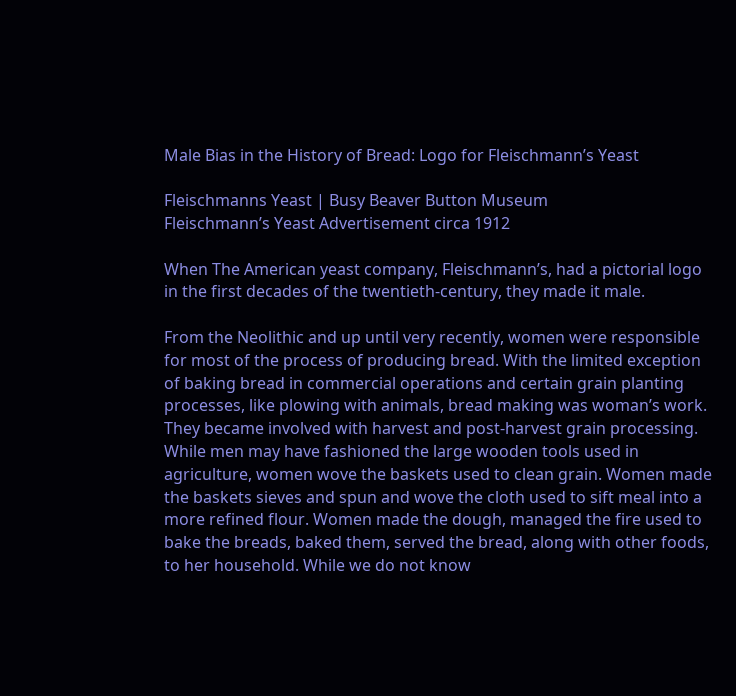Male Bias in the History of Bread: Logo for Fleischmann’s Yeast

Fleischmanns Yeast | Busy Beaver Button Museum
Fleischmann’s Yeast Advertisement circa 1912

When The American yeast company, Fleischmann’s, had a pictorial logo in the first decades of the twentieth-century, they made it male.

From the Neolithic and up until very recently, women were responsible for most of the process of producing bread. With the limited exception of baking bread in commercial operations and certain grain planting processes, like plowing with animals, bread making was woman’s work. They became involved with harvest and post-harvest grain processing. While men may have fashioned the large wooden tools used in agriculture, women wove the baskets used to clean grain. Women made the baskets sieves and spun and wove the cloth used to sift meal into a more refined flour. Women made the dough, managed the fire used to bake the breads, baked them, served the bread, along with other foods, to her household. While we do not know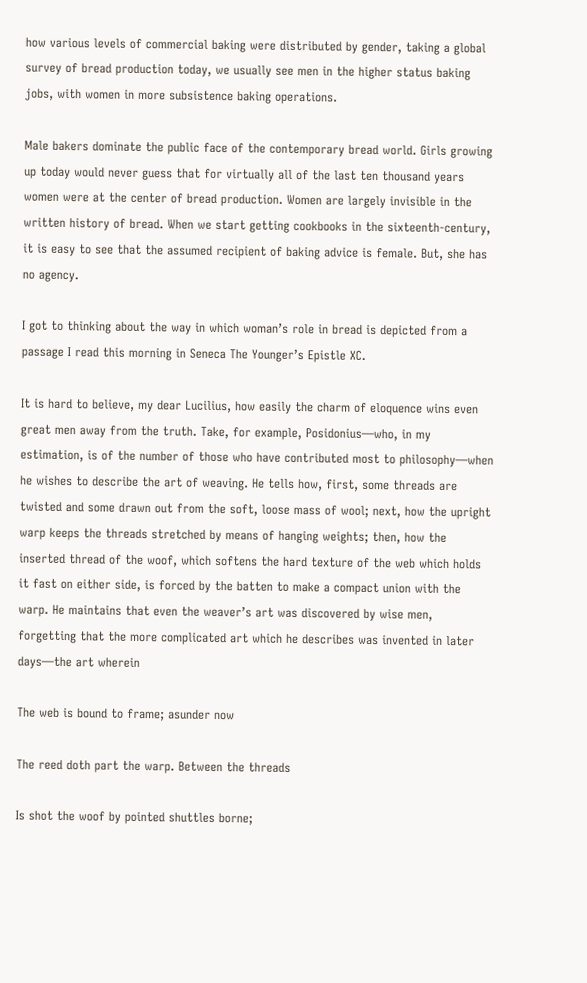how various levels of commercial baking were distributed by gender, taking a global survey of bread production today, we usually see men in the higher status baking jobs, with women in more subsistence baking operations.

Male bakers dominate the public face of the contemporary bread world. Girls growing up today would never guess that for virtually all of the last ten thousand years women were at the center of bread production. Women are largely invisible in the written history of bread. When we start getting cookbooks in the sixteenth-century, it is easy to see that the assumed recipient of baking advice is female. But, she has no agency.

I got to thinking about the way in which woman’s role in bread is depicted from a passage I read this morning in Seneca The Younger’s Epistle XC.

It is hard to believe, my dear Lucilius, how easily the charm of eloquence wins even great men away from the truth. Take, for example, Posidonius—who, in my estimation, is of the number of those who have contributed most to philosophy—when he wishes to describe the art of weaving. He tells how, first, some threads are twisted and some drawn out from the soft, loose mass of wool; next, how the upright warp keeps the threads stretched by means of hanging weights; then, how the inserted thread of the woof, which softens the hard texture of the web which holds it fast on either side, is forced by the batten to make a compact union with the warp. He maintains that even the weaver’s art was discovered by wise men, forgetting that the more complicated art which he describes was invented in later days—the art wherein

The web is bound to frame; asunder now

The reed doth part the warp. Between the threads

Is shot the woof by pointed shuttles borne;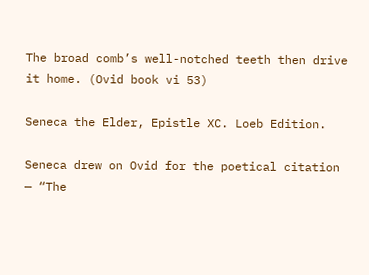The broad comb’s well-notched teeth then drive it home. (Ovid book vi 53)

Seneca the Elder, Epistle XC. Loeb Edition.

Seneca drew on Ovid for the poetical citation — “The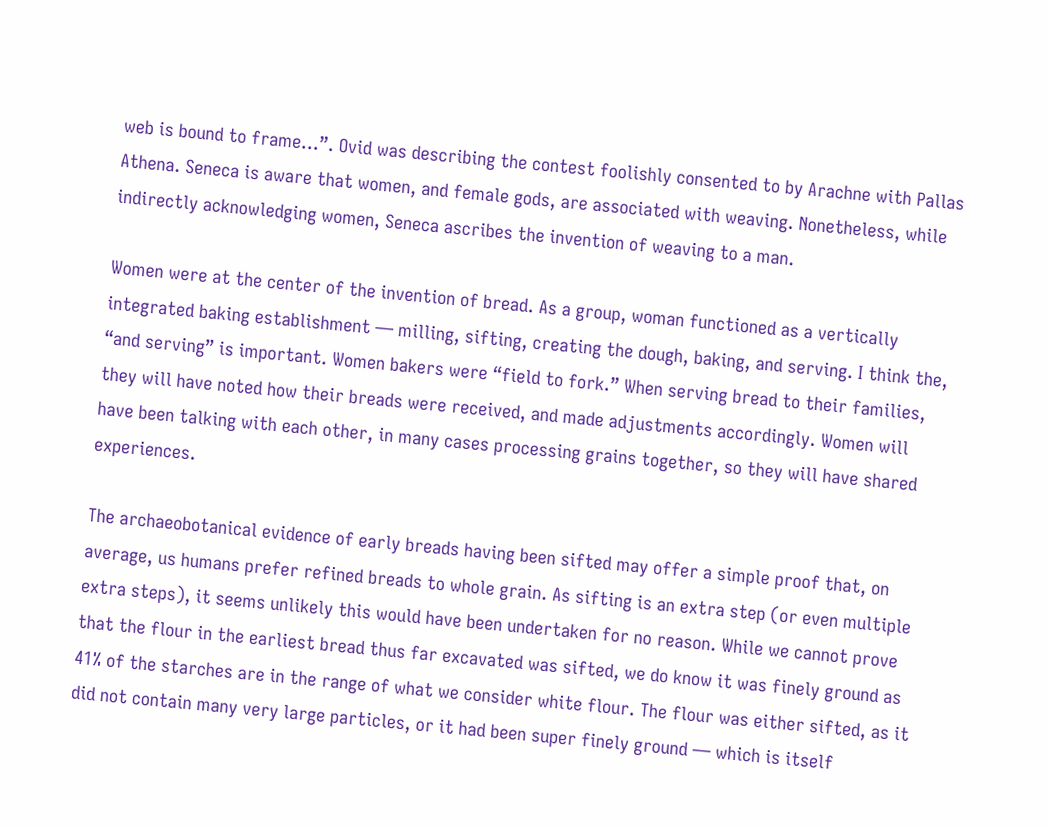web is bound to frame…”. Ovid was describing the contest foolishly consented to by Arachne with Pallas Athena. Seneca is aware that women, and female gods, are associated with weaving. Nonetheless, while indirectly acknowledging women, Seneca ascribes the invention of weaving to a man.

Women were at the center of the invention of bread. As a group, woman functioned as a vertically integrated baking establishment — milling, sifting, creating the dough, baking, and serving. I think the, “and serving” is important. Women bakers were “field to fork.” When serving bread to their families, they will have noted how their breads were received, and made adjustments accordingly. Women will have been talking with each other, in many cases processing grains together, so they will have shared experiences.

The archaeobotanical evidence of early breads having been sifted may offer a simple proof that, on average, us humans prefer refined breads to whole grain. As sifting is an extra step (or even multiple extra steps), it seems unlikely this would have been undertaken for no reason. While we cannot prove that the flour in the earliest bread thus far excavated was sifted, we do know it was finely ground as 41% of the starches are in the range of what we consider white flour. The flour was either sifted, as it did not contain many very large particles, or it had been super finely ground — which is itself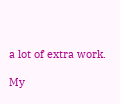a lot of extra work.

My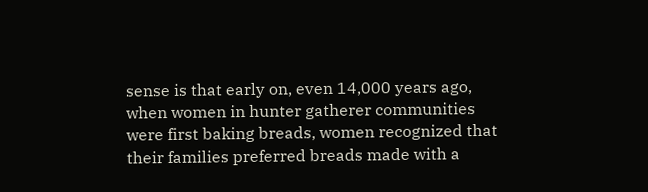sense is that early on, even 14,000 years ago, when women in hunter gatherer communities were first baking breads, women recognized that their families preferred breads made with a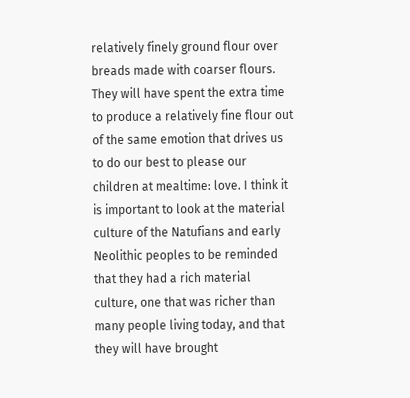relatively finely ground flour over breads made with coarser flours. They will have spent the extra time to produce a relatively fine flour out of the same emotion that drives us to do our best to please our children at mealtime: love. I think it is important to look at the material culture of the Natufians and early Neolithic peoples to be reminded that they had a rich material culture, one that was richer than many people living today, and that they will have brought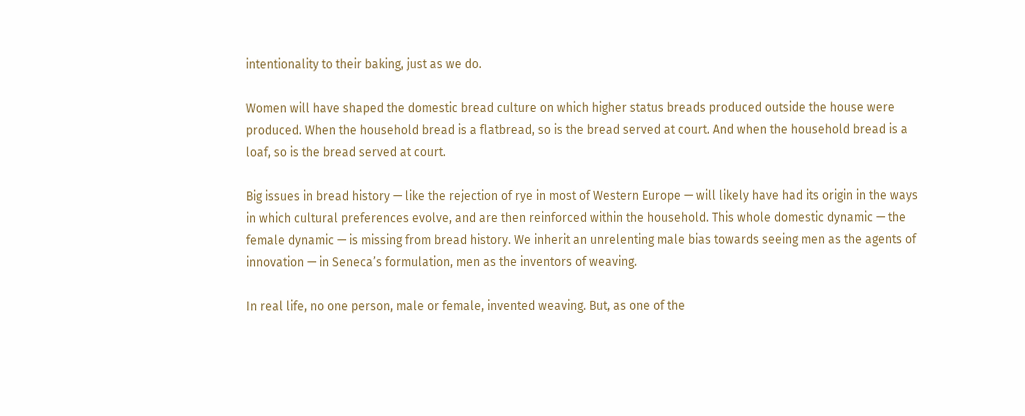intentionality to their baking, just as we do.

Women will have shaped the domestic bread culture on which higher status breads produced outside the house were produced. When the household bread is a flatbread, so is the bread served at court. And when the household bread is a loaf, so is the bread served at court.

Big issues in bread history — like the rejection of rye in most of Western Europe — will likely have had its origin in the ways in which cultural preferences evolve, and are then reinforced within the household. This whole domestic dynamic — the female dynamic — is missing from bread history. We inherit an unrelenting male bias towards seeing men as the agents of innovation — in Seneca’s formulation, men as the inventors of weaving.

In real life, no one person, male or female, invented weaving. But, as one of the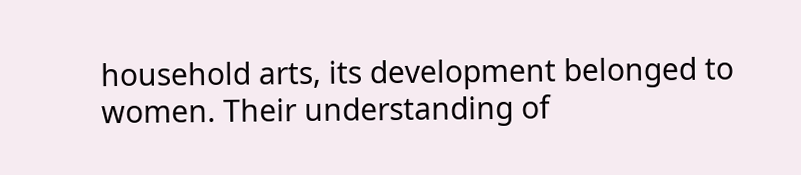household arts, its development belonged to women. Their understanding of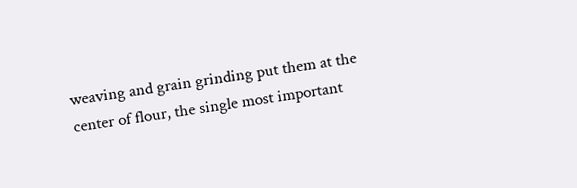weaving and grain grinding put them at the center of flour, the single most important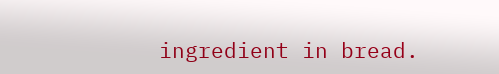ingredient in bread.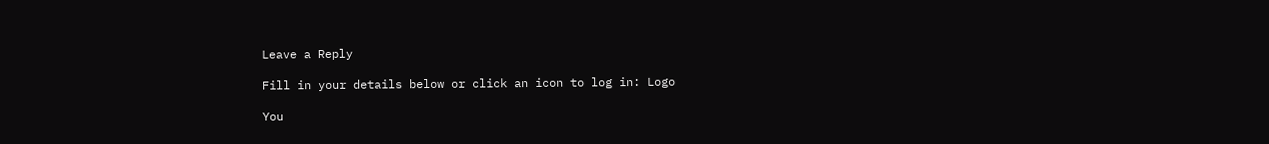Leave a Reply

Fill in your details below or click an icon to log in: Logo

You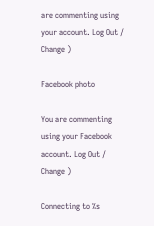are commenting using your account. Log Out /  Change )

Facebook photo

You are commenting using your Facebook account. Log Out /  Change )

Connecting to %s